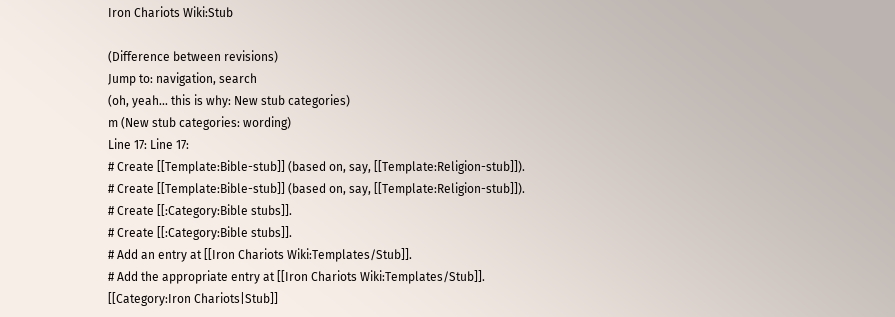Iron Chariots Wiki:Stub

(Difference between revisions)
Jump to: navigation, search
(oh, yeah... this is why: New stub categories)
m (New stub categories: wording)
Line 17: Line 17:
# Create [[Template:Bible-stub]] (based on, say, [[Template:Religion-stub]]).
# Create [[Template:Bible-stub]] (based on, say, [[Template:Religion-stub]]).
# Create [[:Category:Bible stubs]].
# Create [[:Category:Bible stubs]].
# Add an entry at [[Iron Chariots Wiki:Templates/Stub]].
# Add the appropriate entry at [[Iron Chariots Wiki:Templates/Stub]].
[[Category:Iron Chariots|Stub]]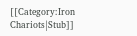[[Category:Iron Chariots|Stub]]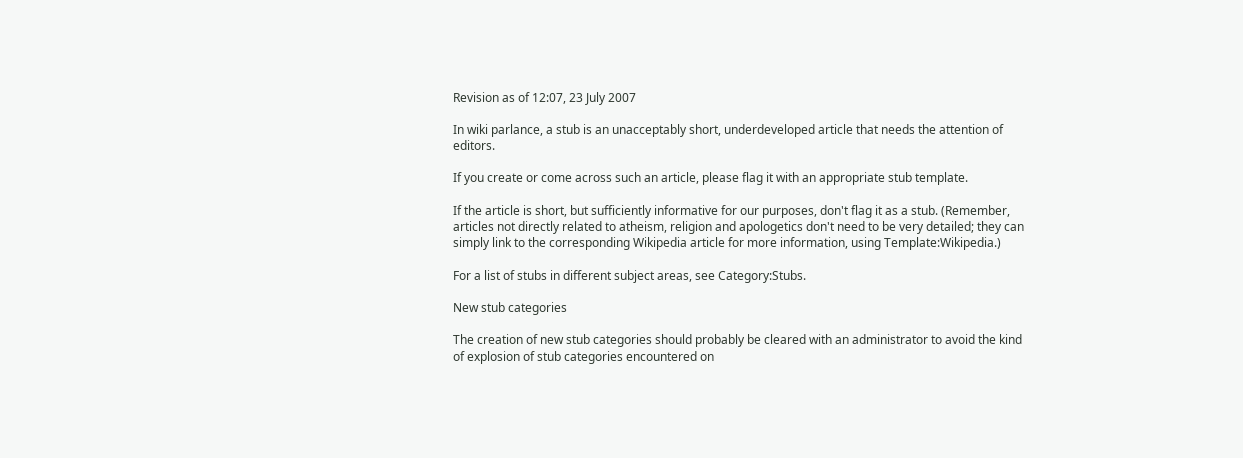Revision as of 12:07, 23 July 2007

In wiki parlance, a stub is an unacceptably short, underdeveloped article that needs the attention of editors.

If you create or come across such an article, please flag it with an appropriate stub template.

If the article is short, but sufficiently informative for our purposes, don't flag it as a stub. (Remember, articles not directly related to atheism, religion and apologetics don't need to be very detailed; they can simply link to the corresponding Wikipedia article for more information, using Template:Wikipedia.)

For a list of stubs in different subject areas, see Category:Stubs.

New stub categories

The creation of new stub categories should probably be cleared with an administrator to avoid the kind of explosion of stub categories encountered on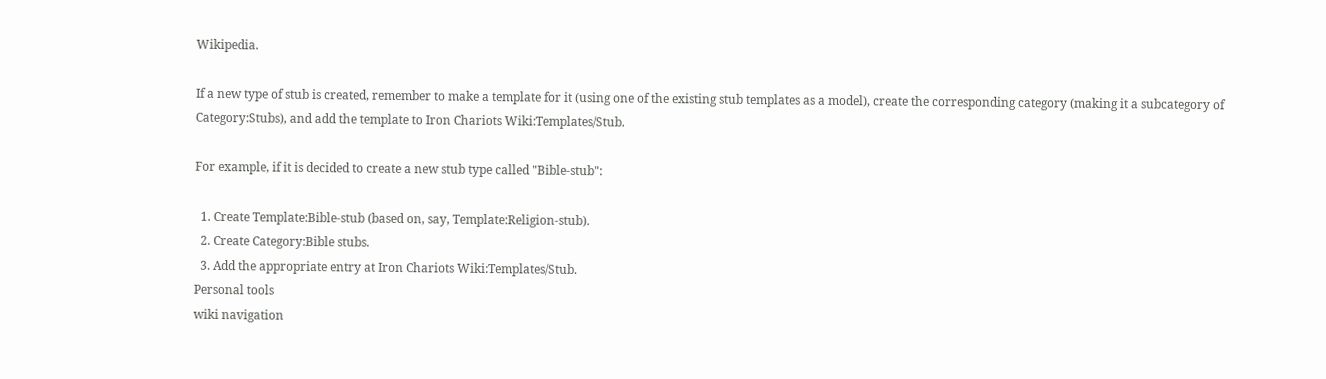Wikipedia.

If a new type of stub is created, remember to make a template for it (using one of the existing stub templates as a model), create the corresponding category (making it a subcategory of Category:Stubs), and add the template to Iron Chariots Wiki:Templates/Stub.

For example, if it is decided to create a new stub type called "Bible-stub":

  1. Create Template:Bible-stub (based on, say, Template:Religion-stub).
  2. Create Category:Bible stubs.
  3. Add the appropriate entry at Iron Chariots Wiki:Templates/Stub.
Personal tools
wiki navigation